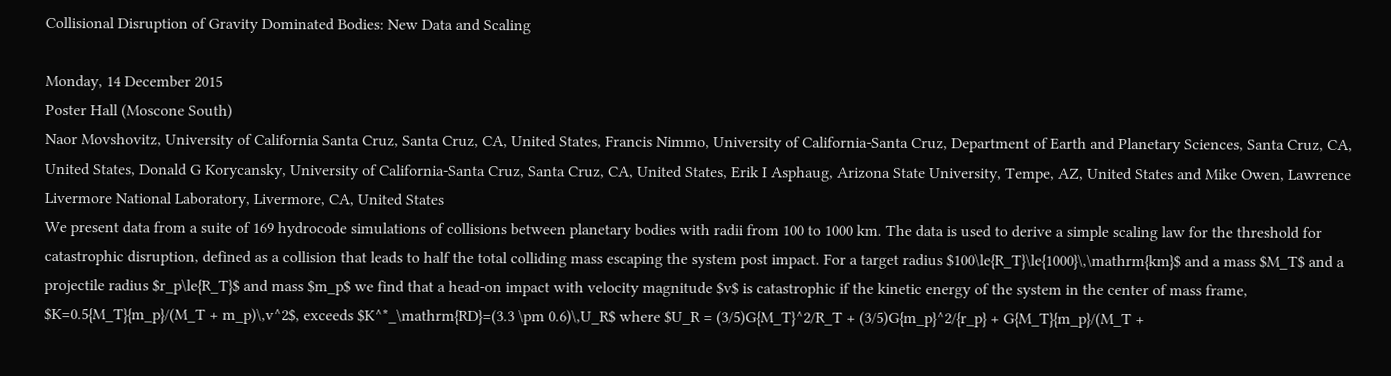Collisional Disruption of Gravity Dominated Bodies: New Data and Scaling

Monday, 14 December 2015
Poster Hall (Moscone South)
Naor Movshovitz, University of California Santa Cruz, Santa Cruz, CA, United States, Francis Nimmo, University of California-Santa Cruz, Department of Earth and Planetary Sciences, Santa Cruz, CA, United States, Donald G Korycansky, University of California-Santa Cruz, Santa Cruz, CA, United States, Erik I Asphaug, Arizona State University, Tempe, AZ, United States and Mike Owen, Lawrence Livermore National Laboratory, Livermore, CA, United States
We present data from a suite of 169 hydrocode simulations of collisions between planetary bodies with radii from 100 to 1000 km. The data is used to derive a simple scaling law for the threshold for catastrophic disruption, defined as a collision that leads to half the total colliding mass escaping the system post impact. For a target radius $100\le{R_T}\le{1000}\,\mathrm{km}$ and a mass $M_T$ and a projectile radius $r_p\le{R_T}$ and mass $m_p$ we find that a head-on impact with velocity magnitude $v$ is catastrophic if the kinetic energy of the system in the center of mass frame, $K=0.5{M_T}{m_p}/(M_T + m_p)\,v^2$, exceeds $K^*_\mathrm{RD}=(3.3 \pm 0.6)\,U_R$ where $U_R = (3/5)G{M_T}^2/R_T + (3/5)G{m_p}^2/{r_p} + G{M_T}{m_p}/(M_T +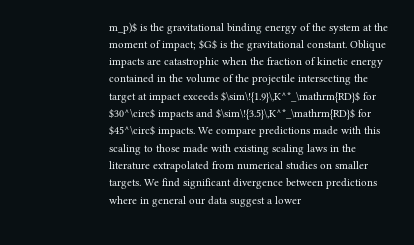m_p)$ is the gravitational binding energy of the system at the moment of impact; $G$ is the gravitational constant. Oblique impacts are catastrophic when the fraction of kinetic energy contained in the volume of the projectile intersecting the target at impact exceeds $\sim\!{1.9}\,K^*_\mathrm{RD}$ for $30^\circ$ impacts and $\sim\!{3.5}\,K^*_\mathrm{RD}$ for $45^\circ$ impacts. We compare predictions made with this scaling to those made with existing scaling laws in the literature extrapolated from numerical studies on smaller targets. We find significant divergence between predictions where in general our data suggest a lower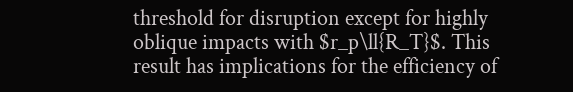threshold for disruption except for highly oblique impacts with $r_p\ll{R_T}$. This result has implications for the efficiency of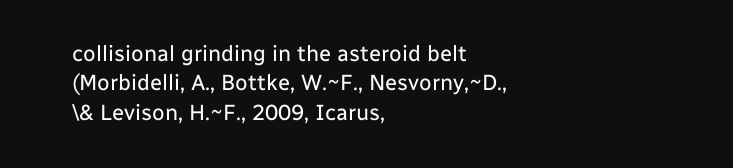collisional grinding in the asteroid belt (Morbidelli, A., Bottke, W.~F., Nesvorny,~D., \& Levison, H.~F., 2009, Icarus,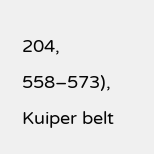204, 558–573), Kuiper belt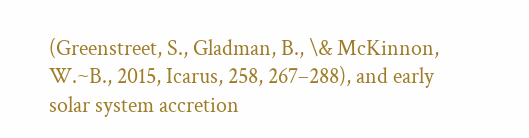(Greenstreet, S., Gladman, B., \& McKinnon, W.~B., 2015, Icarus, 258, 267–288), and early solar system accretion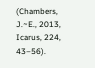(Chambers, J.~E., 2013, Icarus, 224, 43–56).